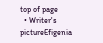top of page
  • Writer's pictureEfigenia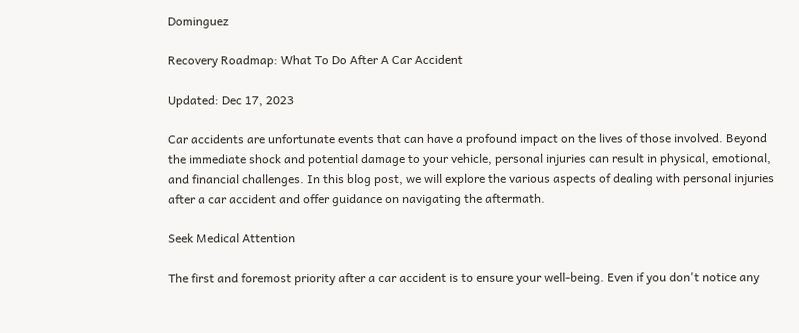Dominguez

Recovery Roadmap: What To Do After A Car Accident

Updated: Dec 17, 2023

Car accidents are unfortunate events that can have a profound impact on the lives of those involved. Beyond the immediate shock and potential damage to your vehicle, personal injuries can result in physical, emotional, and financial challenges. In this blog post, we will explore the various aspects of dealing with personal injuries after a car accident and offer guidance on navigating the aftermath.

Seek Medical Attention

The first and foremost priority after a car accident is to ensure your well-being. Even if you don't notice any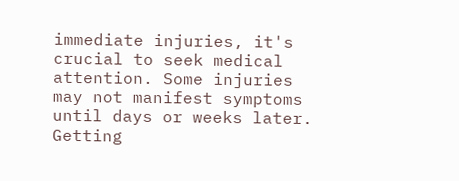immediate injuries, it's crucial to seek medical attention. Some injuries may not manifest symptoms until days or weeks later. Getting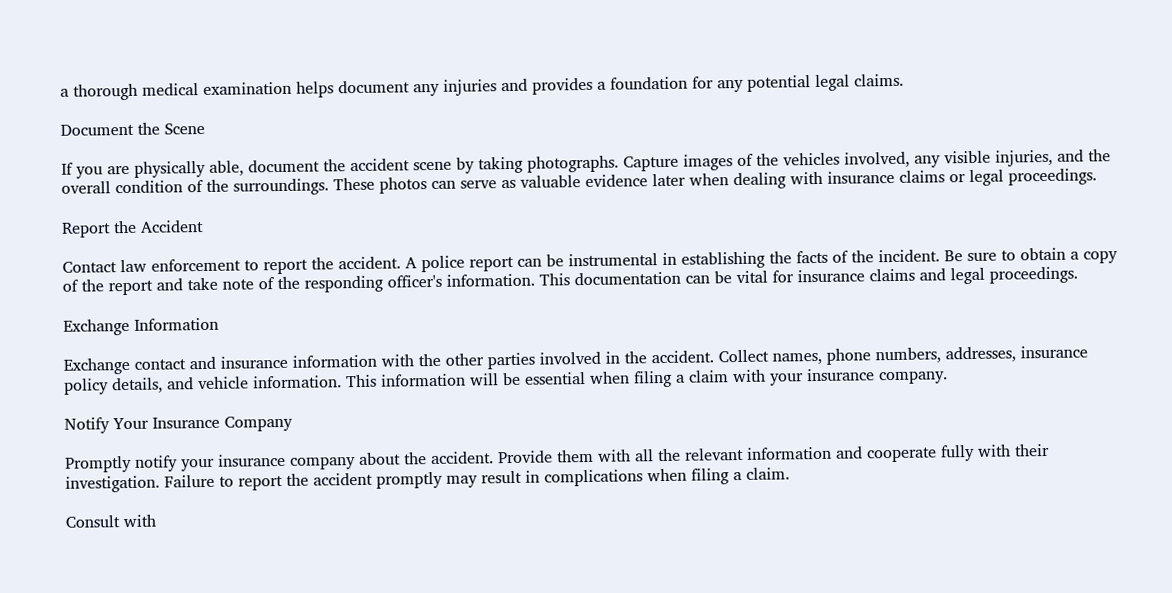a thorough medical examination helps document any injuries and provides a foundation for any potential legal claims.

Document the Scene

If you are physically able, document the accident scene by taking photographs. Capture images of the vehicles involved, any visible injuries, and the overall condition of the surroundings. These photos can serve as valuable evidence later when dealing with insurance claims or legal proceedings.

Report the Accident

Contact law enforcement to report the accident. A police report can be instrumental in establishing the facts of the incident. Be sure to obtain a copy of the report and take note of the responding officer's information. This documentation can be vital for insurance claims and legal proceedings.

Exchange Information

Exchange contact and insurance information with the other parties involved in the accident. Collect names, phone numbers, addresses, insurance policy details, and vehicle information. This information will be essential when filing a claim with your insurance company.

Notify Your Insurance Company

Promptly notify your insurance company about the accident. Provide them with all the relevant information and cooperate fully with their investigation. Failure to report the accident promptly may result in complications when filing a claim.

Consult with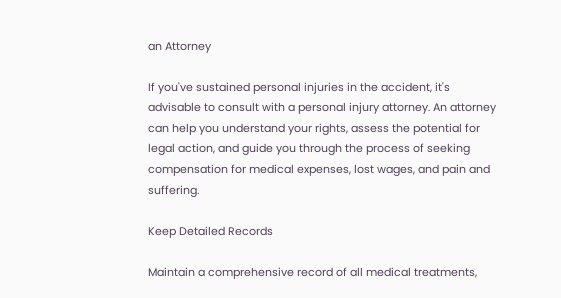an Attorney

If you've sustained personal injuries in the accident, it's advisable to consult with a personal injury attorney. An attorney can help you understand your rights, assess the potential for legal action, and guide you through the process of seeking compensation for medical expenses, lost wages, and pain and suffering.

Keep Detailed Records

Maintain a comprehensive record of all medical treatments,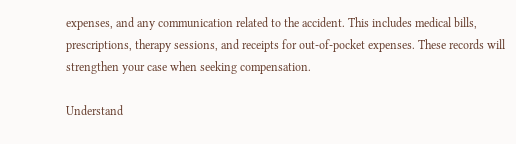expenses, and any communication related to the accident. This includes medical bills, prescriptions, therapy sessions, and receipts for out-of-pocket expenses. These records will strengthen your case when seeking compensation.

Understand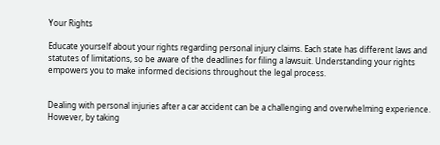Your Rights

Educate yourself about your rights regarding personal injury claims. Each state has different laws and statutes of limitations, so be aware of the deadlines for filing a lawsuit. Understanding your rights empowers you to make informed decisions throughout the legal process.


Dealing with personal injuries after a car accident can be a challenging and overwhelming experience. However, by taking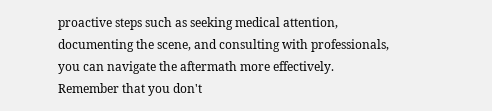proactive steps such as seeking medical attention, documenting the scene, and consulting with professionals, you can navigate the aftermath more effectively. Remember that you don't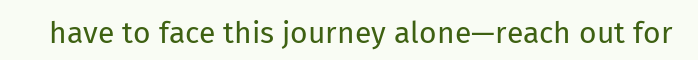have to face this journey alone—reach out for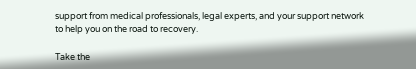support from medical professionals, legal experts, and your support network to help you on the road to recovery.

Take the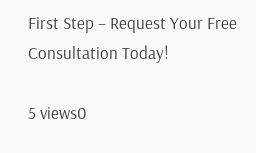First Step – Request Your Free Consultation Today!

5 views0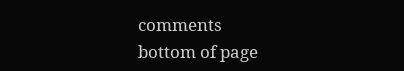comments
bottom of page